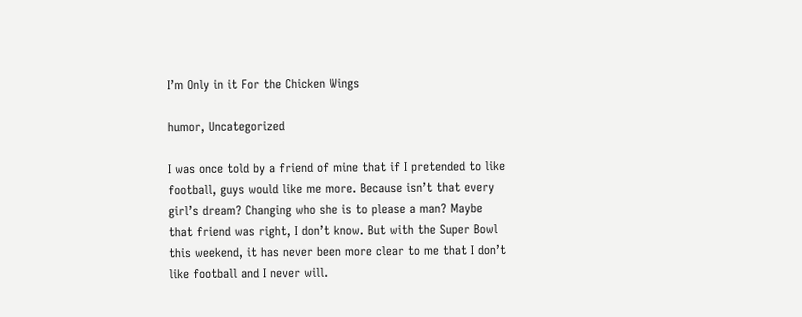I’m Only in it For the Chicken Wings

humor, Uncategorized

I was once told by a friend of mine that if I pretended to like football, guys would like me more. Because isn’t that every girl’s dream? Changing who she is to please a man? Maybe that friend was right, I don’t know. But with the Super Bowl this weekend, it has never been more clear to me that I don’t like football and I never will.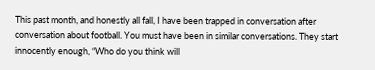This past month, and honestly all fall, I have been trapped in conversation after conversation about football. You must have been in similar conversations. They start innocently enough, “Who do you think will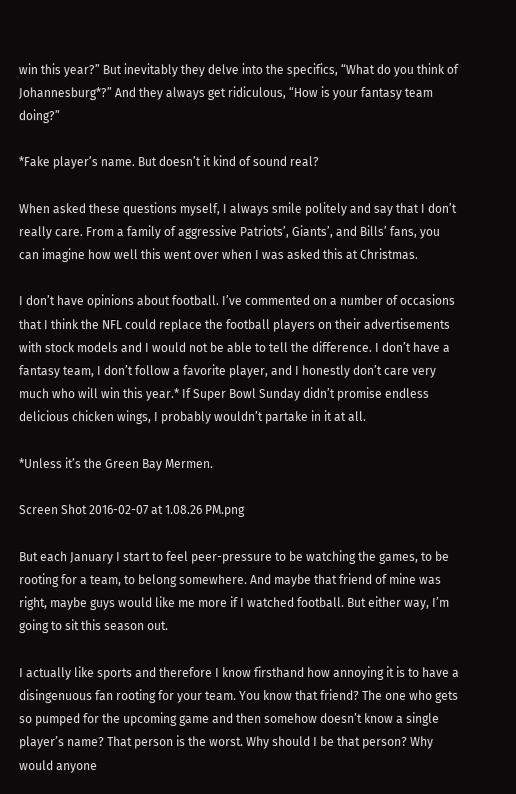win this year?” But inevitably they delve into the specifics, “What do you think of Johannesburg*?” And they always get ridiculous, “How is your fantasy team doing?”

*Fake player’s name. But doesn’t it kind of sound real?

When asked these questions myself, I always smile politely and say that I don’t really care. From a family of aggressive Patriots’, Giants’, and Bills’ fans, you can imagine how well this went over when I was asked this at Christmas.

I don’t have opinions about football. I’ve commented on a number of occasions that I think the NFL could replace the football players on their advertisements with stock models and I would not be able to tell the difference. I don’t have a fantasy team, I don’t follow a favorite player, and I honestly don’t care very much who will win this year.* If Super Bowl Sunday didn’t promise endless delicious chicken wings, I probably wouldn’t partake in it at all.

*Unless it’s the Green Bay Mermen.

Screen Shot 2016-02-07 at 1.08.26 PM.png

But each January I start to feel peer-pressure to be watching the games, to be rooting for a team, to belong somewhere. And maybe that friend of mine was right, maybe guys would like me more if I watched football. But either way, I’m going to sit this season out.

I actually like sports and therefore I know firsthand how annoying it is to have a disingenuous fan rooting for your team. You know that friend? The one who gets so pumped for the upcoming game and then somehow doesn’t know a single player’s name? That person is the worst. Why should I be that person? Why would anyone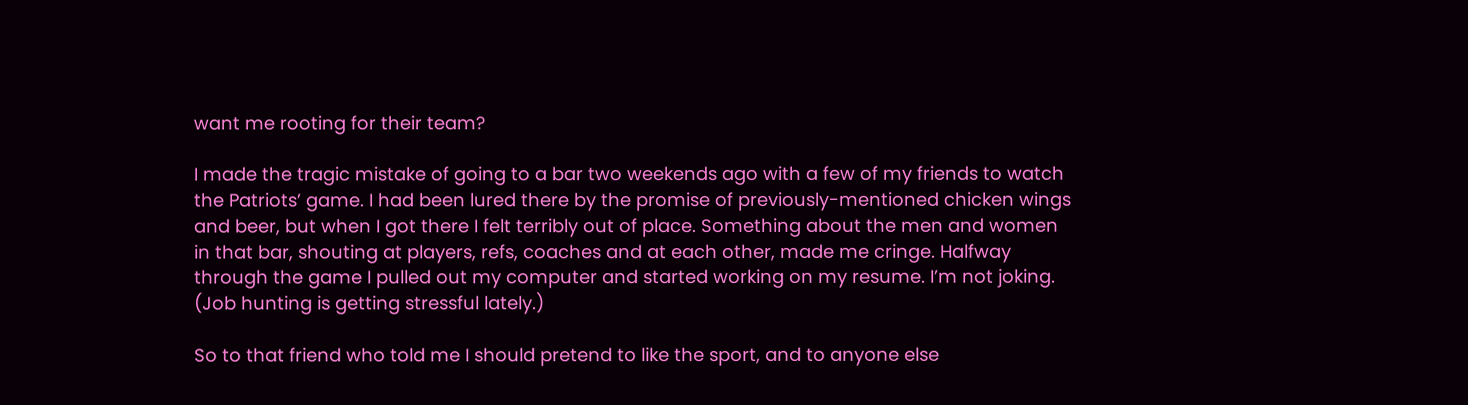want me rooting for their team?

I made the tragic mistake of going to a bar two weekends ago with a few of my friends to watch the Patriots’ game. I had been lured there by the promise of previously-mentioned chicken wings and beer, but when I got there I felt terribly out of place. Something about the men and women in that bar, shouting at players, refs, coaches and at each other, made me cringe. Halfway through the game I pulled out my computer and started working on my resume. I’m not joking. (Job hunting is getting stressful lately.)

So to that friend who told me I should pretend to like the sport, and to anyone else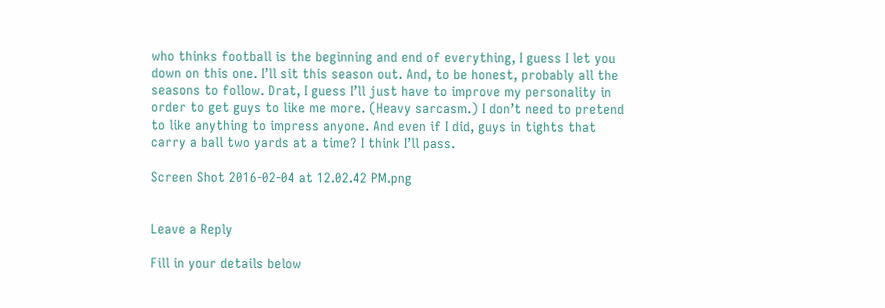who thinks football is the beginning and end of everything, I guess I let you down on this one. I’ll sit this season out. And, to be honest, probably all the seasons to follow. Drat, I guess I’ll just have to improve my personality in order to get guys to like me more. (Heavy sarcasm.) I don’t need to pretend to like anything to impress anyone. And even if I did, guys in tights that carry a ball two yards at a time? I think I’ll pass.

Screen Shot 2016-02-04 at 12.02.42 PM.png


Leave a Reply

Fill in your details below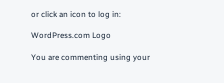or click an icon to log in:

WordPress.com Logo

You are commenting using your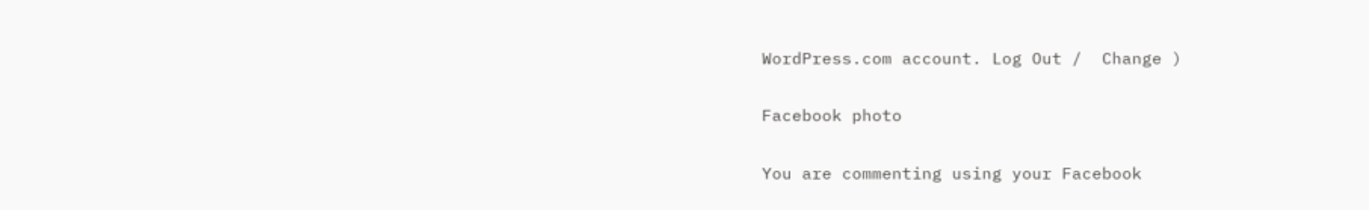WordPress.com account. Log Out /  Change )

Facebook photo

You are commenting using your Facebook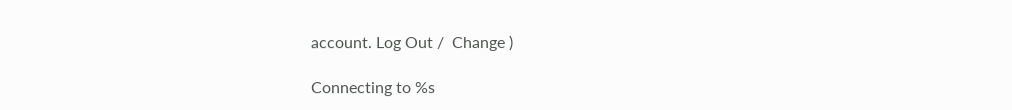account. Log Out /  Change )

Connecting to %s